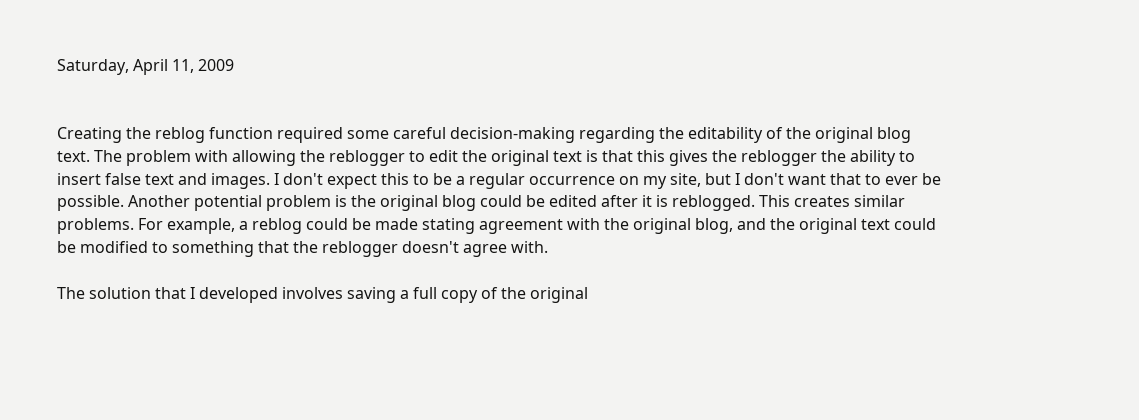Saturday, April 11, 2009


Creating the reblog function required some careful decision-making regarding the editability of the original blog text. The problem with allowing the reblogger to edit the original text is that this gives the reblogger the ability to insert false text and images. I don't expect this to be a regular occurrence on my site, but I don't want that to ever be possible. Another potential problem is the original blog could be edited after it is reblogged. This creates similar problems. For example, a reblog could be made stating agreement with the original blog, and the original text could be modified to something that the reblogger doesn't agree with.

The solution that I developed involves saving a full copy of the original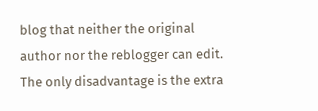blog that neither the original author nor the reblogger can edit. The only disadvantage is the extra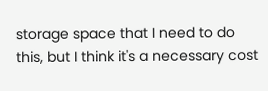storage space that I need to do this, but I think it's a necessary cost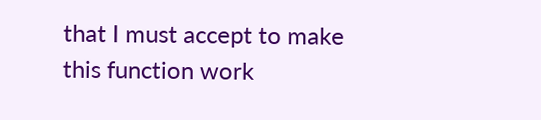that I must accept to make this function work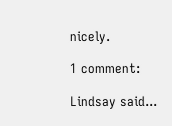nicely.

1 comment:

Lindsay said...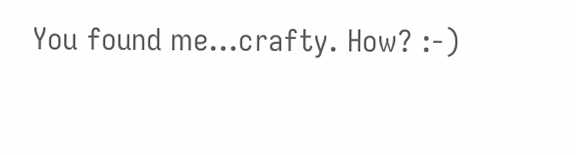You found me...crafty. How? :-)